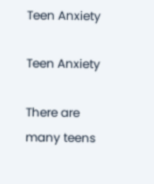Teen Anxiety

Teen Anxiety

There are many teens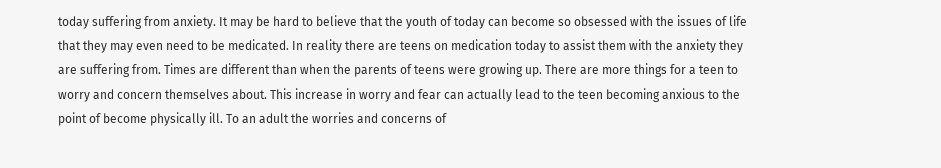today suffering from anxiety. It may be hard to believe that the youth of today can become so obsessed with the issues of life that they may even need to be medicated. In reality there are teens on medication today to assist them with the anxiety they are suffering from. Times are different than when the parents of teens were growing up. There are more things for a teen to worry and concern themselves about. This increase in worry and fear can actually lead to the teen becoming anxious to the point of become physically ill. To an adult the worries and concerns of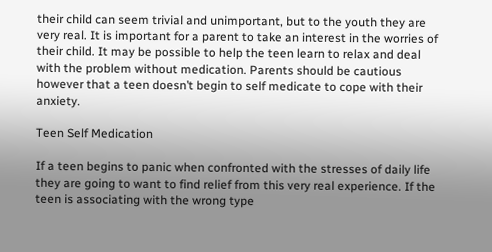their child can seem trivial and unimportant, but to the youth they are very real. It is important for a parent to take an interest in the worries of their child. It may be possible to help the teen learn to relax and deal with the problem without medication. Parents should be cautious however that a teen doesn’t begin to self medicate to cope with their anxiety.

Teen Self Medication

If a teen begins to panic when confronted with the stresses of daily life they are going to want to find relief from this very real experience. If the teen is associating with the wrong type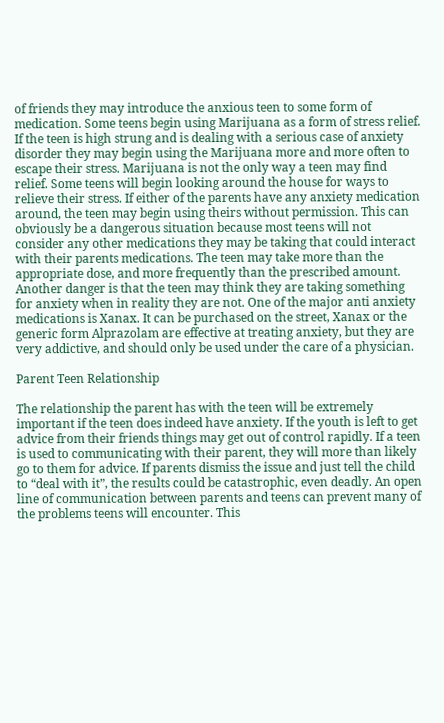of friends they may introduce the anxious teen to some form of medication. Some teens begin using Marijuana as a form of stress relief. If the teen is high strung and is dealing with a serious case of anxiety disorder they may begin using the Marijuana more and more often to escape their stress. Marijuana is not the only way a teen may find relief. Some teens will begin looking around the house for ways to relieve their stress. If either of the parents have any anxiety medication around, the teen may begin using theirs without permission. This can obviously be a dangerous situation because most teens will not consider any other medications they may be taking that could interact with their parents medications. The teen may take more than the appropriate dose, and more frequently than the prescribed amount. Another danger is that the teen may think they are taking something for anxiety when in reality they are not. One of the major anti anxiety medications is Xanax. It can be purchased on the street, Xanax or the generic form Alprazolam are effective at treating anxiety, but they are very addictive, and should only be used under the care of a physician.

Parent Teen Relationship

The relationship the parent has with the teen will be extremely important if the teen does indeed have anxiety. If the youth is left to get advice from their friends things may get out of control rapidly. If a teen is used to communicating with their parent, they will more than likely go to them for advice. If parents dismiss the issue and just tell the child to “deal with it”, the results could be catastrophic, even deadly. An open line of communication between parents and teens can prevent many of the problems teens will encounter. This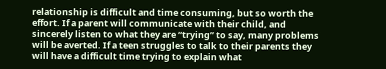relationship is difficult and time consuming, but so worth the effort. If a parent will communicate with their child, and sincerely listen to what they are “trying” to say, many problems will be averted. If a teen struggles to talk to their parents they will have a difficult time trying to explain what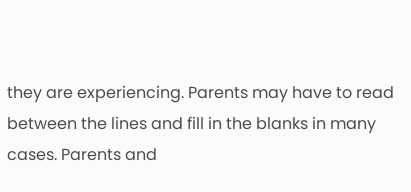they are experiencing. Parents may have to read between the lines and fill in the blanks in many cases. Parents and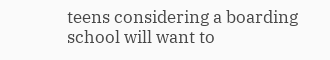teens considering a boarding school will want to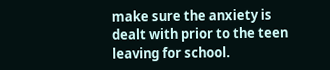make sure the anxiety is dealt with prior to the teen leaving for school.